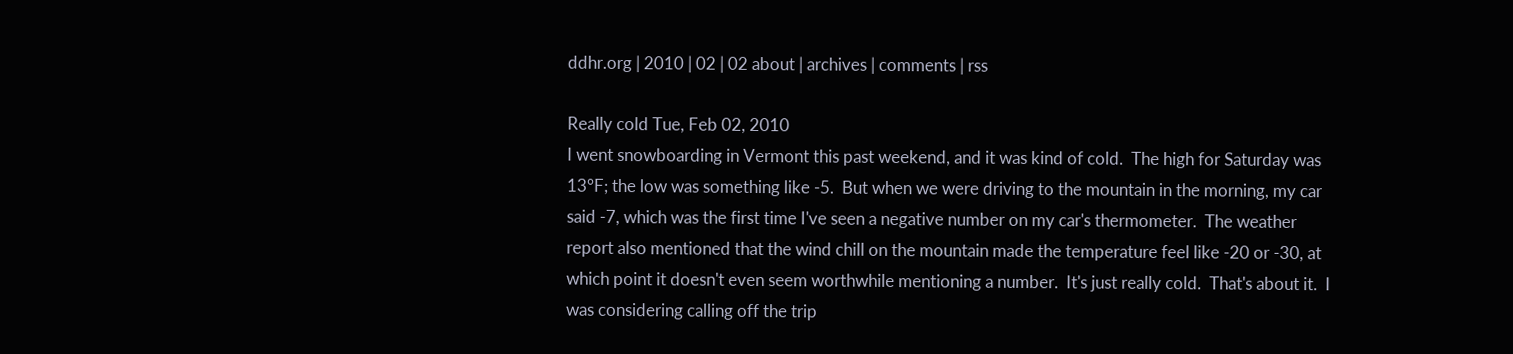ddhr.org | 2010 | 02 | 02 about | archives | comments | rss

Really cold Tue, Feb 02, 2010
I went snowboarding in Vermont this past weekend, and it was kind of cold.  The high for Saturday was 13°F; the low was something like -5.  But when we were driving to the mountain in the morning, my car said -7, which was the first time I've seen a negative number on my car's thermometer.  The weather report also mentioned that the wind chill on the mountain made the temperature feel like -20 or -30, at which point it doesn't even seem worthwhile mentioning a number.  It's just really cold.  That's about it.  I was considering calling off the trip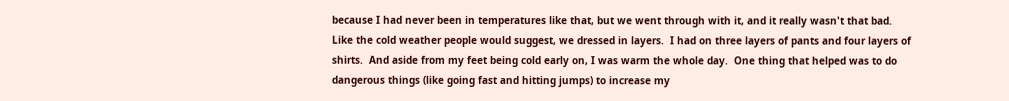because I had never been in temperatures like that, but we went through with it, and it really wasn't that bad.  Like the cold weather people would suggest, we dressed in layers.  I had on three layers of pants and four layers of shirts.  And aside from my feet being cold early on, I was warm the whole day.  One thing that helped was to do dangerous things (like going fast and hitting jumps) to increase my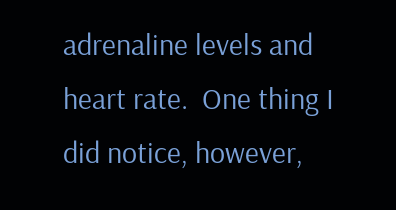adrenaline levels and heart rate.  One thing I did notice, however,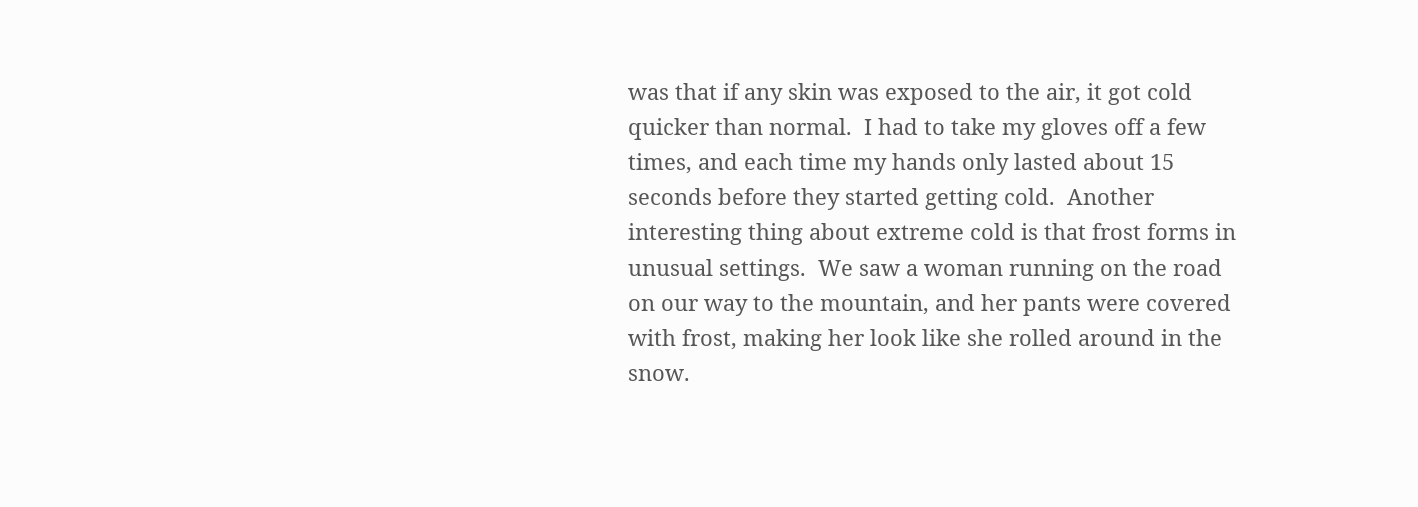was that if any skin was exposed to the air, it got cold quicker than normal.  I had to take my gloves off a few times, and each time my hands only lasted about 15 seconds before they started getting cold.  Another interesting thing about extreme cold is that frost forms in unusual settings.  We saw a woman running on the road on our way to the mountain, and her pants were covered with frost, making her look like she rolled around in the snow.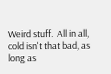Weird stuff.  All in all, cold isn't that bad, as long as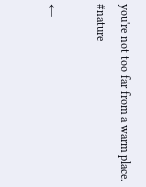you're not too far from a warm place. #nature

←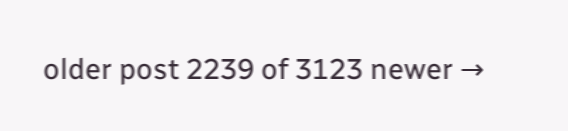older post 2239 of 3123 newer →